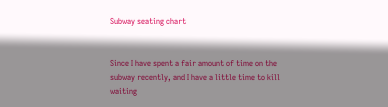Subway seating chart


Since I have spent a fair amount of time on the subway recently, and I have a little time to kill waiting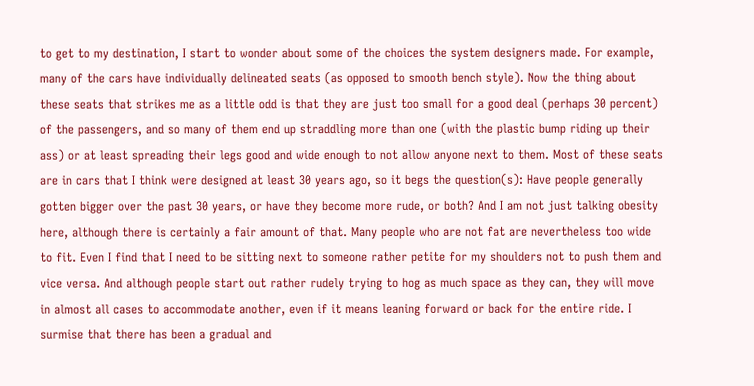to get to my destination, I start to wonder about some of the choices the system designers made. For example, many of the cars have individually delineated seats (as opposed to smooth bench style). Now the thing about these seats that strikes me as a little odd is that they are just too small for a good deal (perhaps 30 percent) of the passengers, and so many of them end up straddling more than one (with the plastic bump riding up their ass) or at least spreading their legs good and wide enough to not allow anyone next to them. Most of these seats are in cars that I think were designed at least 30 years ago, so it begs the question(s): Have people generally gotten bigger over the past 30 years, or have they become more rude, or both? And I am not just talking obesity here, although there is certainly a fair amount of that. Many people who are not fat are nevertheless too wide to fit. Even I find that I need to be sitting next to someone rather petite for my shoulders not to push them and vice versa. And although people start out rather rudely trying to hog as much space as they can, they will move in almost all cases to accommodate another, even if it means leaning forward or back for the entire ride. I surmise that there has been a gradual and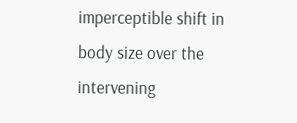imperceptible shift in body size over the intervening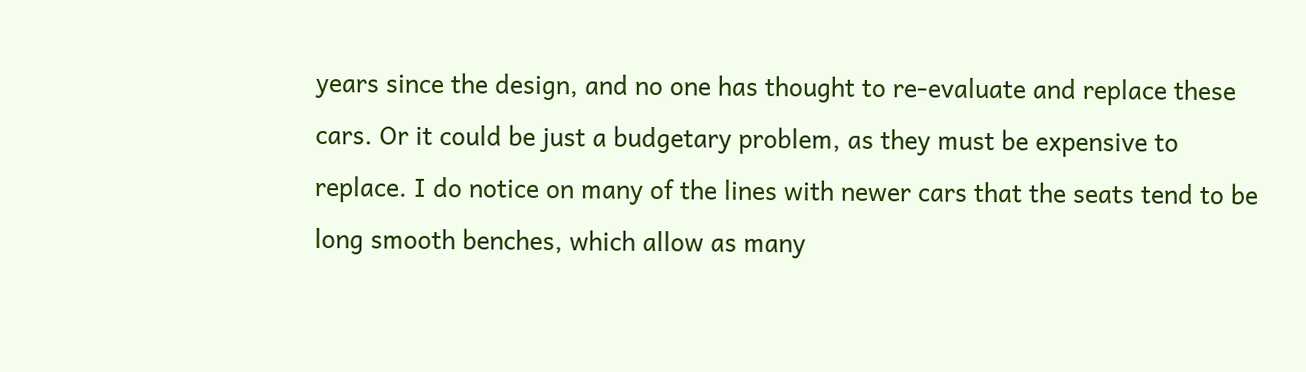years since the design, and no one has thought to re-evaluate and replace these cars. Or it could be just a budgetary problem, as they must be expensive to replace. I do notice on many of the lines with newer cars that the seats tend to be long smooth benches, which allow as many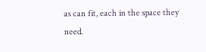as can fit, each in the space they need.